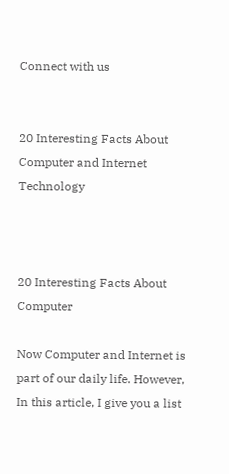Connect with us


20 Interesting Facts About Computer and Internet Technology



20 Interesting Facts About Computer

Now Computer and Internet is part of our daily life. However, In this article, I give you a list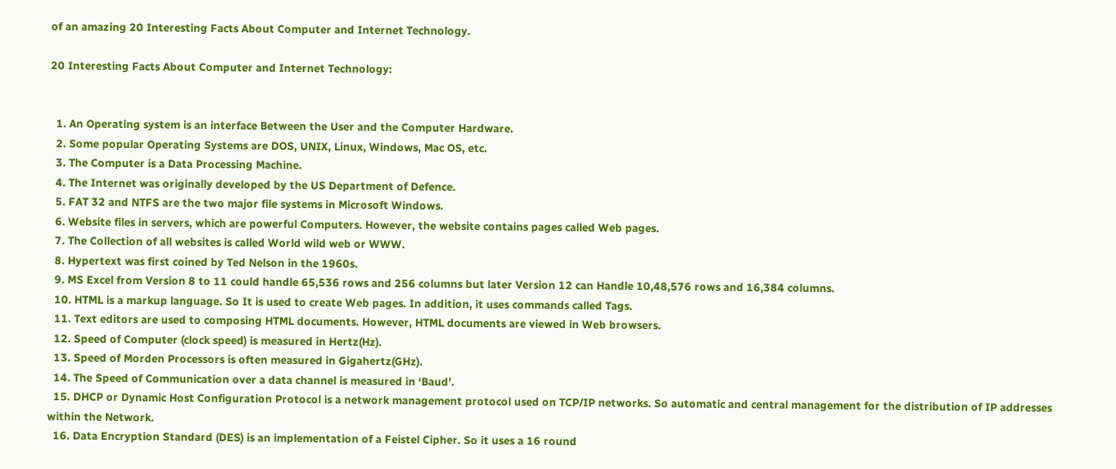of an amazing 20 Interesting Facts About Computer and Internet Technology.

20 Interesting Facts About Computer and Internet Technology:


  1. An Operating system is an interface Between the User and the Computer Hardware.
  2. Some popular Operating Systems are DOS, UNIX, Linux, Windows, Mac OS, etc.
  3. The Computer is a Data Processing Machine.
  4. The Internet was originally developed by the US Department of Defence.
  5. FAT 32 and NTFS are the two major file systems in Microsoft Windows.
  6. Website files in servers, which are powerful Computers. However, the website contains pages called Web pages.
  7. The Collection of all websites is called World wild web or WWW.
  8. Hypertext was first coined by Ted Nelson in the 1960s.
  9. MS Excel from Version 8 to 11 could handle 65,536 rows and 256 columns but later Version 12 can Handle 10,48,576 rows and 16,384 columns.
  10. HTML is a markup language. So It is used to create Web pages. In addition, it uses commands called Tags.
  11. Text editors are used to composing HTML documents. However, HTML documents are viewed in Web browsers.
  12. Speed of Computer (clock speed) is measured in Hertz(Hz).
  13. Speed of Morden Processors is often measured in Gigahertz(GHz).
  14. The Speed of Communication over a data channel is measured in ‘Baud’.
  15. DHCP or Dynamic Host Configuration Protocol is a network management protocol used on TCP/IP networks. So automatic and central management for the distribution of IP addresses within the Network.
  16. Data Encryption Standard (DES) is an implementation of a Feistel Cipher. So it uses a 16 round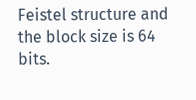Feistel structure and the block size is 64 bits.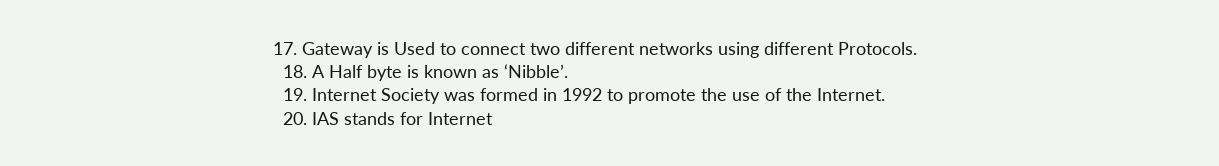17. Gateway is Used to connect two different networks using different Protocols.
  18. A Half byte is known as ‘Nibble’.
  19. Internet Society was formed in 1992 to promote the use of the Internet.
  20. IAS stands for Internet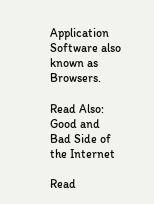Application Software also known as Browsers.

Read Also: Good and Bad Side of the Internet

Read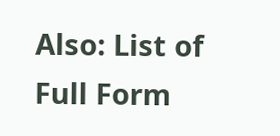Also: List of Full Form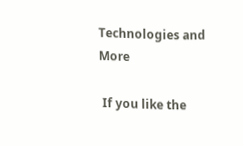Technologies and More

 If you like the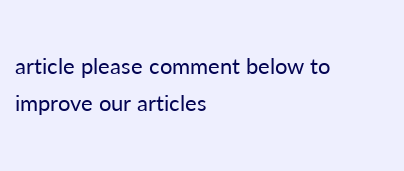article please comment below to improve our articles